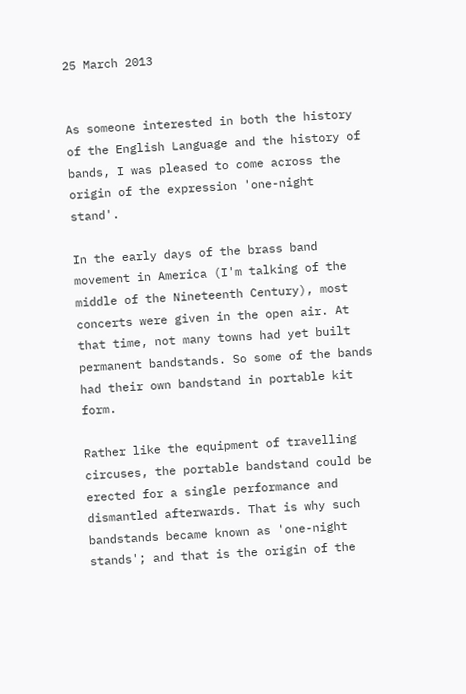25 March 2013


As someone interested in both the history of the English Language and the history of  bands, I was pleased to come across the origin of the expression 'one-night stand'.

In the early days of the brass band movement in America (I'm talking of the middle of the Nineteenth Century), most concerts were given in the open air. At that time, not many towns had yet built permanent bandstands. So some of the bands had their own bandstand in portable kit form.

Rather like the equipment of travelling circuses, the portable bandstand could be erected for a single performance and dismantled afterwards. That is why such bandstands became known as 'one-night stands'; and that is the origin of the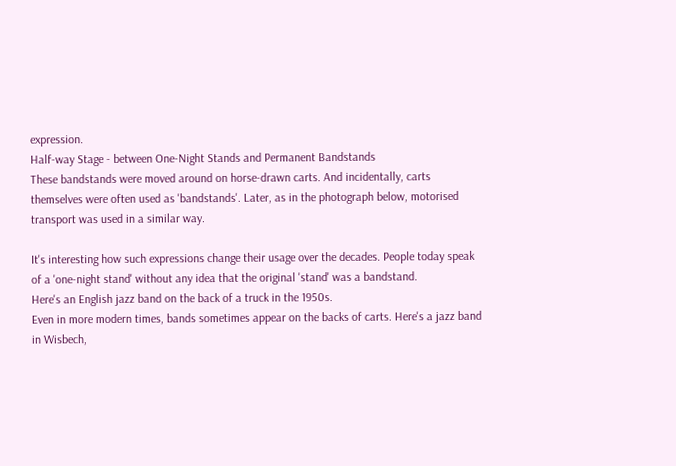expression.
Half-way Stage - between One-Night Stands and Permanent Bandstands
These bandstands were moved around on horse-drawn carts. And incidentally, carts themselves were often used as 'bandstands'. Later, as in the photograph below, motorised transport was used in a similar way.

It's interesting how such expressions change their usage over the decades. People today speak of a 'one-night stand' without any idea that the original 'stand' was a bandstand.
Here's an English jazz band on the back of a truck in the 1950s.
Even in more modern times, bands sometimes appear on the backs of carts. Here's a jazz band in Wisbech,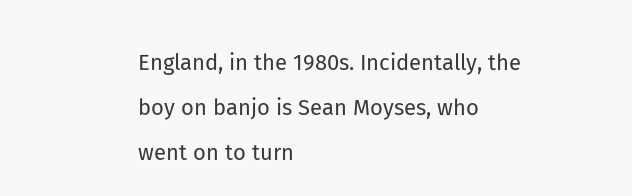England, in the 1980s. Incidentally, the boy on banjo is Sean Moyses, who went on to turn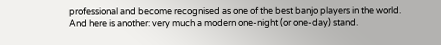professional and become recognised as one of the best banjo players in the world.
And here is another: very much a modern one-night (or one-day) stand.